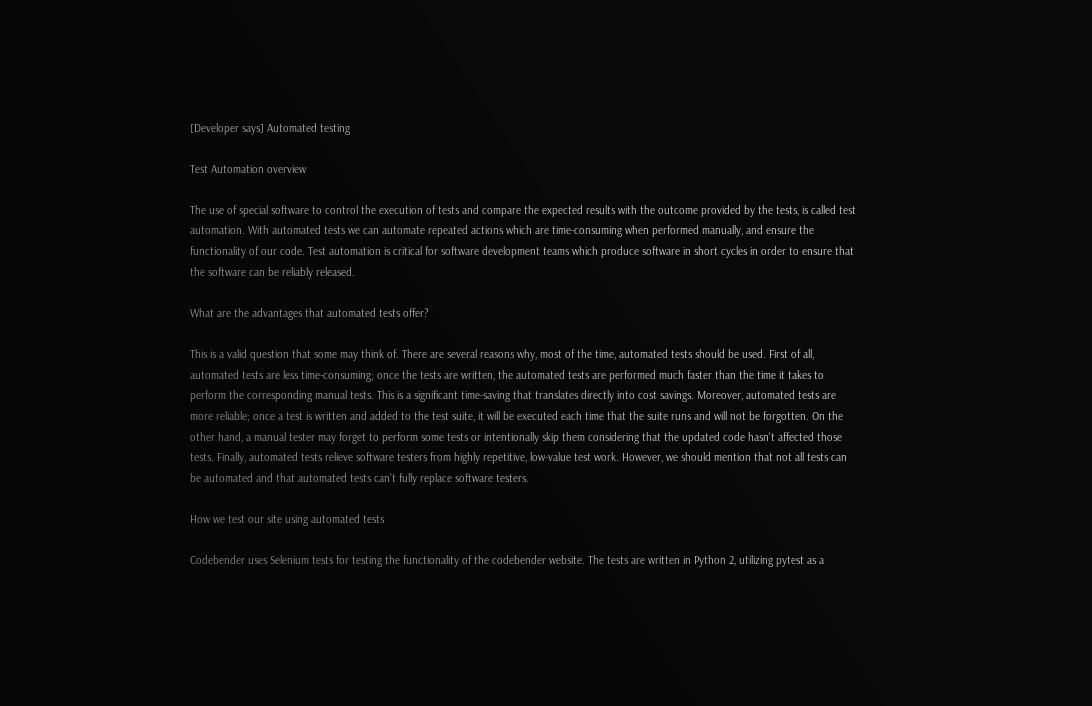[Developer says] Automated testing

Test Automation overview

The use of special software to control the execution of tests and compare the expected results with the outcome provided by the tests, is called test automation. With automated tests we can automate repeated actions which are time-consuming when performed manually, and ensure the functionality of our code. Test automation is critical for software development teams which produce software in short cycles in order to ensure that the software can be reliably released.

What are the advantages that automated tests offer?

This is a valid question that some may think of. There are several reasons why, most of the time, automated tests should be used. First of all, automated tests are less time-consuming; once the tests are written, the automated tests are performed much faster than the time it takes to perform the corresponding manual tests. This is a significant time-saving that translates directly into cost savings. Moreover, automated tests are more reliable; once a test is written and added to the test suite, it will be executed each time that the suite runs and will not be forgotten. On the other hand, a manual tester may forget to perform some tests or intentionally skip them considering that the updated code hasn't affected those tests. Finally, automated tests relieve software testers from highly repetitive, low-value test work. However, we should mention that not all tests can be automated and that automated tests can't fully replace software testers.

How we test our site using automated tests

Codebender uses Selenium tests for testing the functionality of the codebender website. The tests are written in Python 2, utilizing pytest as a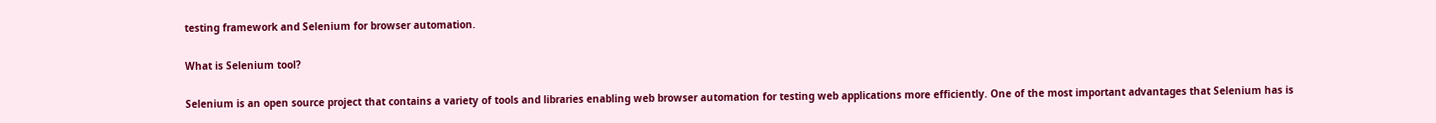testing framework and Selenium for browser automation.

What is Selenium tool?

Selenium is an open source project that contains a variety of tools and libraries enabling web browser automation for testing web applications more efficiently. One of the most important advantages that Selenium has is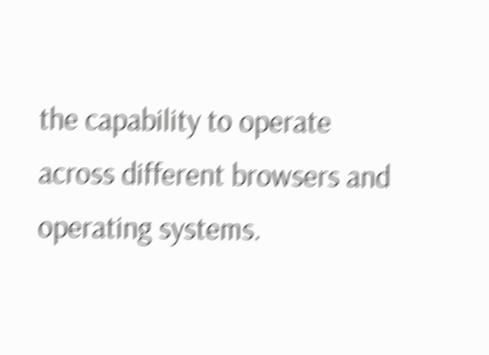the capability to operate across different browsers and operating systems.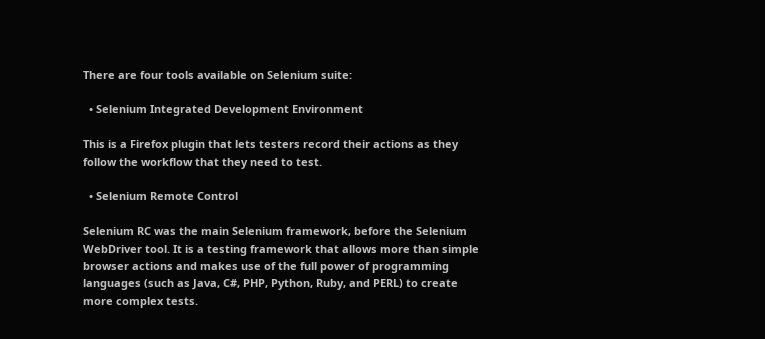There are four tools available on Selenium suite:

  • Selenium Integrated Development Environment

This is a Firefox plugin that lets testers record their actions as they follow the workflow that they need to test.

  • Selenium Remote Control

Selenium RC was the main Selenium framework, before the Selenium WebDriver tool. It is a testing framework that allows more than simple browser actions and makes use of the full power of programming languages (such as Java, C#, PHP, Python, Ruby, and PERL) to create more complex tests.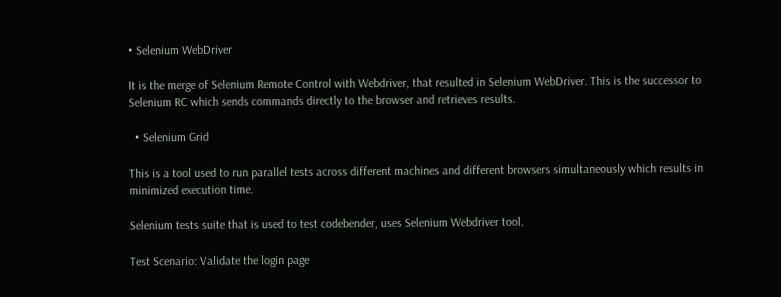• Selenium WebDriver

It is the merge of Selenium Remote Control with Webdriver, that resulted in Selenium WebDriver. This is the successor to Selenium RC which sends commands directly to the browser and retrieves results.

  • Selenium Grid

This is a tool used to run parallel tests across different machines and different browsers simultaneously which results in minimized execution time.

Selenium tests suite that is used to test codebender, uses Selenium Webdriver tool.

Test Scenario: Validate the login page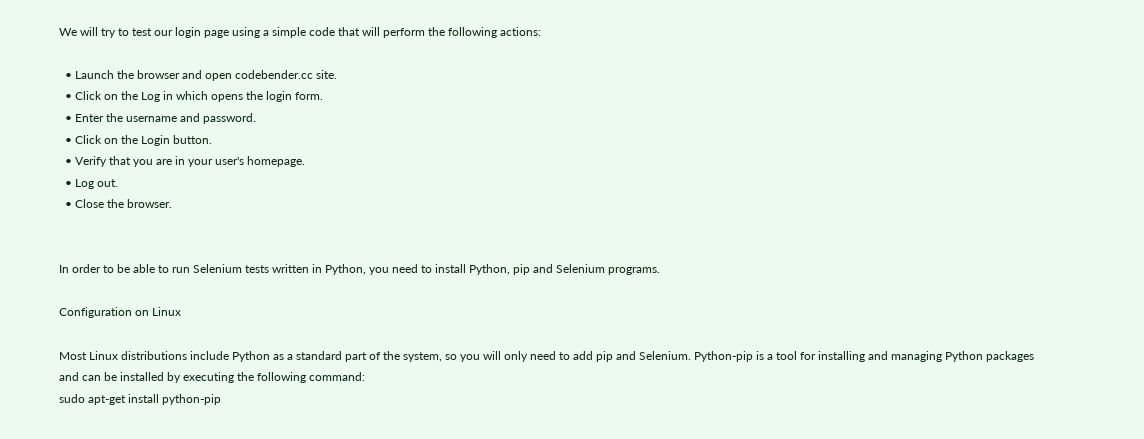We will try to test our login page using a simple code that will perform the following actions:

  • Launch the browser and open codebender.cc site.
  • Click on the Log in which opens the login form.
  • Enter the username and password.
  • Click on the Login button.
  • Verify that you are in your user's homepage.
  • Log out.
  • Close the browser.


In order to be able to run Selenium tests written in Python, you need to install Python, pip and Selenium programs.

Configuration on Linux

Most Linux distributions include Python as a standard part of the system, so you will only need to add pip and Selenium. Python-pip is a tool for installing and managing Python packages and can be installed by executing the following command:
sudo apt-get install python-pip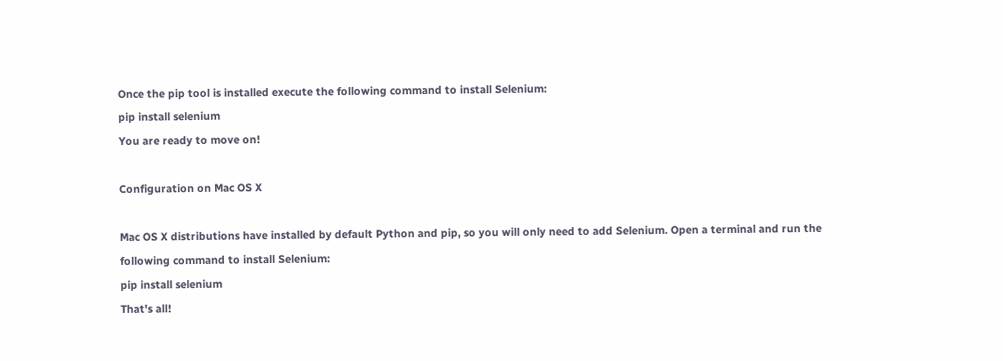Once the pip tool is installed execute the following command to install Selenium:
pip install selenium
You are ready to move on!

Configuration on Mac OS X

Mac OS X distributions have installed by default Python and pip, so you will only need to add Selenium. Open a terminal and run the following command to install Selenium:
pip install selenium
That's all!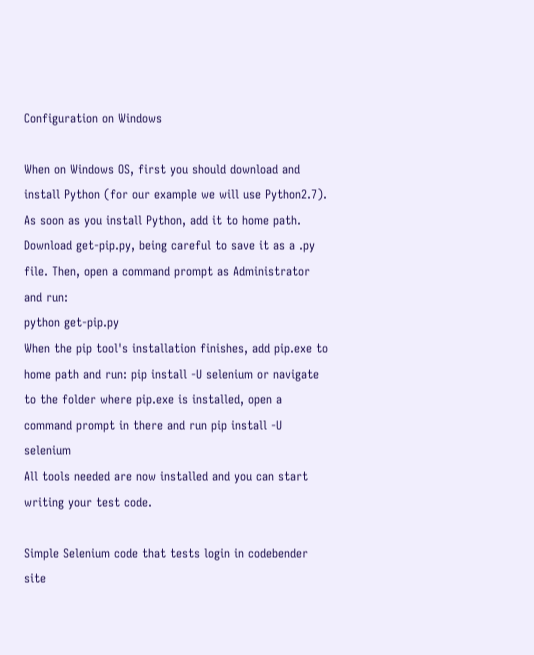Configuration on Windows

When on Windows OS, first you should download and install Python (for our example we will use Python2.7). As soon as you install Python, add it to home path. Download get-pip.py, being careful to save it as a .py file. Then, open a command prompt as Administrator and run:
python get-pip.py
When the pip tool's installation finishes, add pip.exe to home path and run: pip install -U selenium or navigate to the folder where pip.exe is installed, open a command prompt in there and run pip install -U selenium
All tools needed are now installed and you can start writing your test code.

Simple Selenium code that tests login in codebender site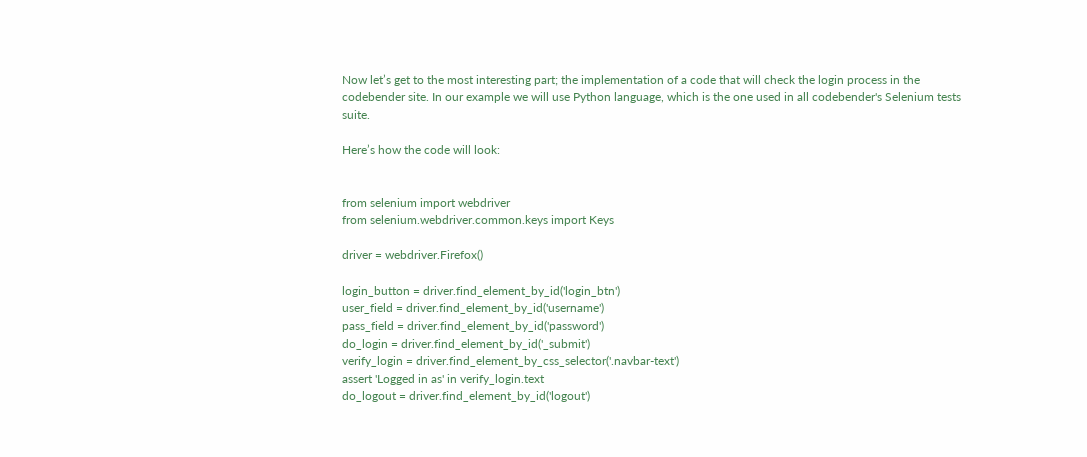Now let’s get to the most interesting part; the implementation of a code that will check the login process in the codebender site. In our example we will use Python language, which is the one used in all codebender's Selenium tests suite.

Here’s how the code will look:


from selenium import webdriver
from selenium.webdriver.common.keys import Keys

driver = webdriver.Firefox()

login_button = driver.find_element_by_id('login_btn')
user_field = driver.find_element_by_id('username')
pass_field = driver.find_element_by_id('password')
do_login = driver.find_element_by_id('_submit')
verify_login = driver.find_element_by_css_selector('.navbar-text')
assert 'Logged in as' in verify_login.text
do_logout = driver.find_element_by_id('logout')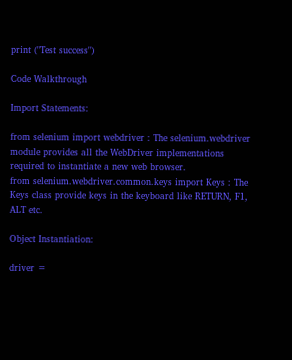print ("Test success")

Code Walkthrough

Import Statements:

from selenium import webdriver : The selenium.webdriver module provides all the WebDriver implementations required to instantiate a new web browser.
from selenium.webdriver.common.keys import Keys : The Keys class provide keys in the keyboard like RETURN, F1, ALT etc.

Object Instantiation:

driver =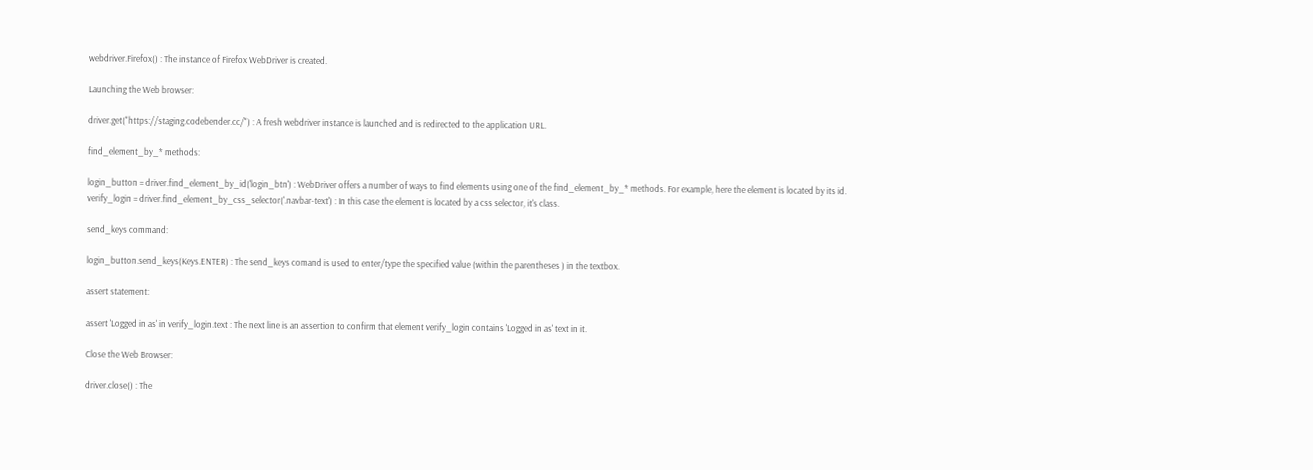webdriver.Firefox() : The instance of Firefox WebDriver is created.

Launching the Web browser:

driver.get("https://staging.codebender.cc/") : A fresh webdriver instance is launched and is redirected to the application URL.

find_element_by_* methods:

login_button = driver.find_element_by_id('login_btn') : WebDriver offers a number of ways to find elements using one of the find_element_by_* methods. For example, here the element is located by its id.
verify_login = driver.find_element_by_css_selector('.navbar-text') : In this case the element is located by a css selector, it's class.

send_keys command:

login_button.send_keys(Keys.ENTER) : The send_keys comand is used to enter/type the specified value (within the parentheses ) in the textbox.

assert statement:

assert 'Logged in as' in verify_login.text : The next line is an assertion to confirm that element verify_login contains 'Logged in as' text in it.

Close the Web Browser:

driver.close() : The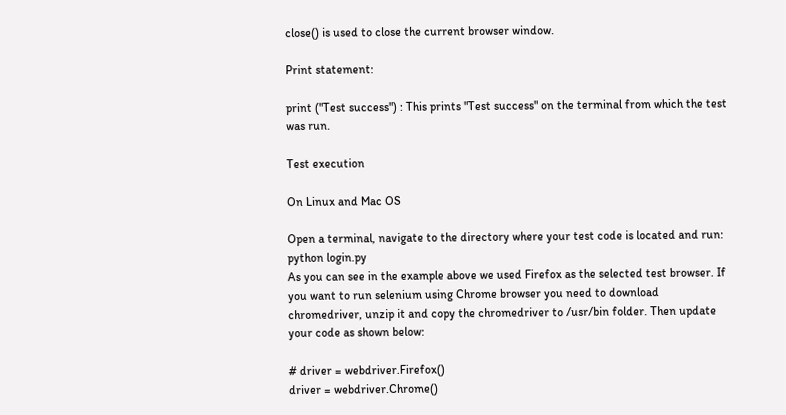close() is used to close the current browser window.

Print statement:

print ("Test success") : This prints "Test success" on the terminal from which the test was run.

Test execution

On Linux and Mac OS

Open a terminal, navigate to the directory where your test code is located and run:
python login.py
As you can see in the example above we used Firefox as the selected test browser. If you want to run selenium using Chrome browser you need to download chromedriver, unzip it and copy the chromedriver to /usr/bin folder. Then update your code as shown below:

# driver = webdriver.Firefox()
driver = webdriver.Chrome()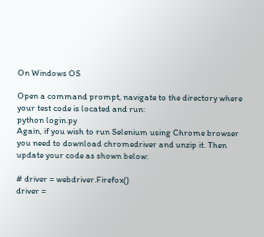On Windows OS

Open a command prompt, navigate to the directory where your test code is located and run:
python login.py
Again, if you wish to run Selenium using Chrome browser you need to download chromedriver and unzip it. Then update your code as shown below:

# driver = webdriver.Firefox()
driver =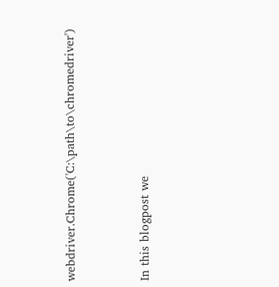webdriver.Chrome('C:\path\to\chromedriver')


In this blogpost we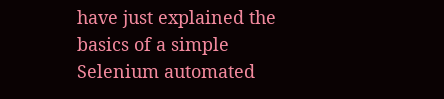have just explained the basics of a simple Selenium automated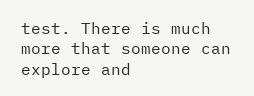test. There is much more that someone can explore and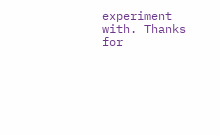experiment with. Thanks for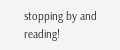stopping by and reading!